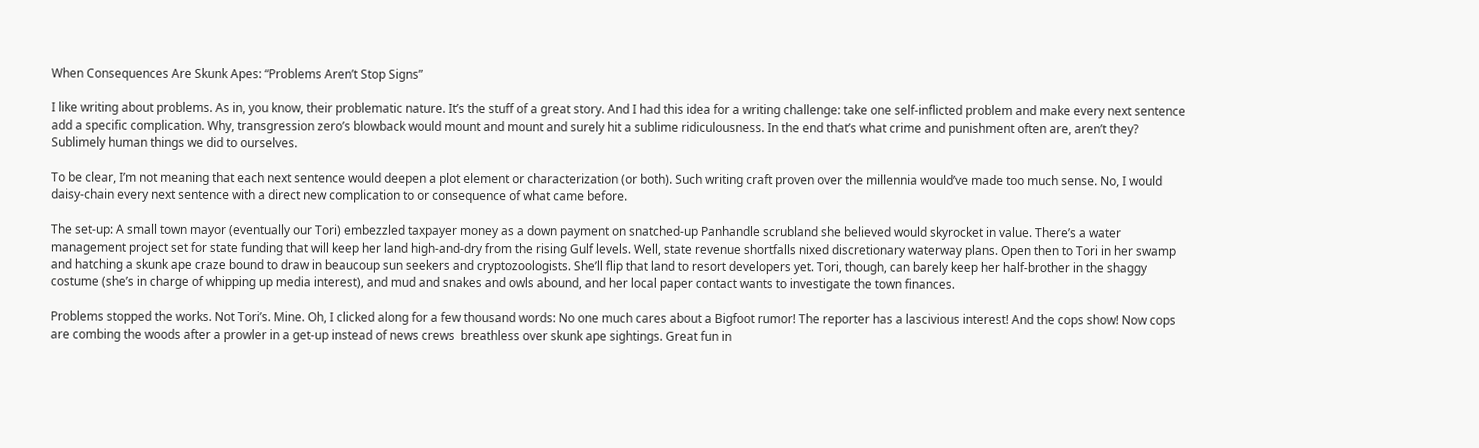When Consequences Are Skunk Apes: “Problems Aren’t Stop Signs”

I like writing about problems. As in, you know, their problematic nature. It’s the stuff of a great story. And I had this idea for a writing challenge: take one self-inflicted problem and make every next sentence add a specific complication. Why, transgression zero’s blowback would mount and mount and surely hit a sublime ridiculousness. In the end that’s what crime and punishment often are, aren’t they? Sublimely human things we did to ourselves.

To be clear, I’m not meaning that each next sentence would deepen a plot element or characterization (or both). Such writing craft proven over the millennia would’ve made too much sense. No, I would daisy-chain every next sentence with a direct new complication to or consequence of what came before.

The set-up: A small town mayor (eventually our Tori) embezzled taxpayer money as a down payment on snatched-up Panhandle scrubland she believed would skyrocket in value. There’s a water management project set for state funding that will keep her land high-and-dry from the rising Gulf levels. Well, state revenue shortfalls nixed discretionary waterway plans. Open then to Tori in her swamp and hatching a skunk ape craze bound to draw in beaucoup sun seekers and cryptozoologists. She’ll flip that land to resort developers yet. Tori, though, can barely keep her half-brother in the shaggy costume (she’s in charge of whipping up media interest), and mud and snakes and owls abound, and her local paper contact wants to investigate the town finances.

Problems stopped the works. Not Tori’s. Mine. Oh, I clicked along for a few thousand words: No one much cares about a Bigfoot rumor! The reporter has a lascivious interest! And the cops show! Now cops are combing the woods after a prowler in a get-up instead of news crews  breathless over skunk ape sightings. Great fun in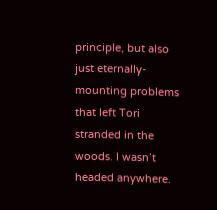principle, but also just eternally-mounting problems that left Tori stranded in the woods. I wasn’t headed anywhere.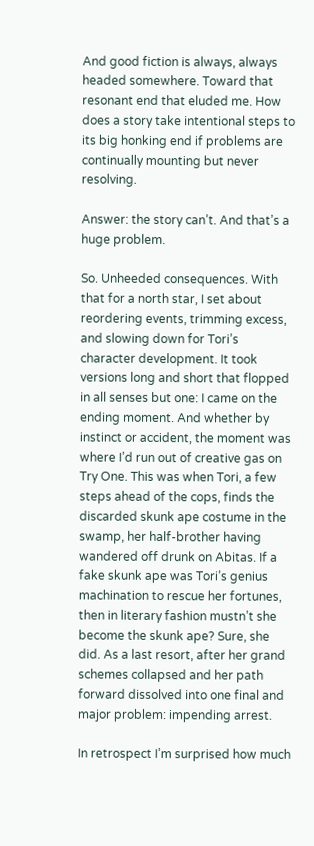And good fiction is always, always headed somewhere. Toward that resonant end that eluded me. How does a story take intentional steps to its big honking end if problems are continually mounting but never resolving.

Answer: the story can’t. And that’s a huge problem.

So. Unheeded consequences. With that for a north star, I set about reordering events, trimming excess, and slowing down for Tori’s character development. It took versions long and short that flopped in all senses but one: I came on the ending moment. And whether by instinct or accident, the moment was where I’d run out of creative gas on Try One. This was when Tori, a few steps ahead of the cops, finds the discarded skunk ape costume in the swamp, her half-brother having wandered off drunk on Abitas. If a fake skunk ape was Tori’s genius machination to rescue her fortunes, then in literary fashion mustn’t she become the skunk ape? Sure, she did. As a last resort, after her grand schemes collapsed and her path forward dissolved into one final and major problem: impending arrest.

In retrospect I’m surprised how much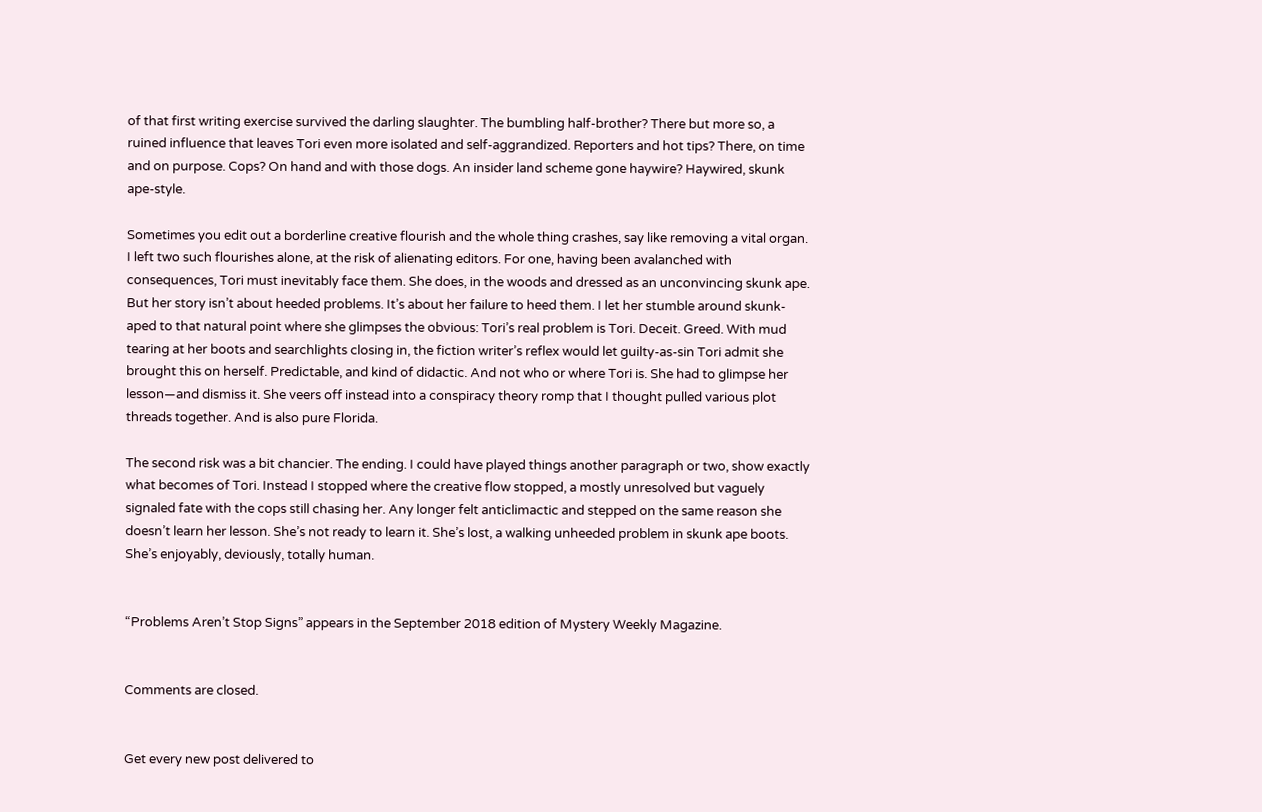of that first writing exercise survived the darling slaughter. The bumbling half-brother? There but more so, a ruined influence that leaves Tori even more isolated and self-aggrandized. Reporters and hot tips? There, on time and on purpose. Cops? On hand and with those dogs. An insider land scheme gone haywire? Haywired, skunk ape-style.

Sometimes you edit out a borderline creative flourish and the whole thing crashes, say like removing a vital organ. I left two such flourishes alone, at the risk of alienating editors. For one, having been avalanched with consequences, Tori must inevitably face them. She does, in the woods and dressed as an unconvincing skunk ape. But her story isn’t about heeded problems. It’s about her failure to heed them. I let her stumble around skunk-aped to that natural point where she glimpses the obvious: Tori’s real problem is Tori. Deceit. Greed. With mud tearing at her boots and searchlights closing in, the fiction writer’s reflex would let guilty-as-sin Tori admit she brought this on herself. Predictable, and kind of didactic. And not who or where Tori is. She had to glimpse her lesson—and dismiss it. She veers off instead into a conspiracy theory romp that I thought pulled various plot threads together. And is also pure Florida.

The second risk was a bit chancier. The ending. I could have played things another paragraph or two, show exactly what becomes of Tori. Instead I stopped where the creative flow stopped, a mostly unresolved but vaguely signaled fate with the cops still chasing her. Any longer felt anticlimactic and stepped on the same reason she doesn’t learn her lesson. She’s not ready to learn it. She’s lost, a walking unheeded problem in skunk ape boots. She’s enjoyably, deviously, totally human.


“Problems Aren’t Stop Signs” appears in the September 2018 edition of Mystery Weekly Magazine.


Comments are closed.


Get every new post delivered to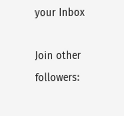your Inbox

Join other followers: